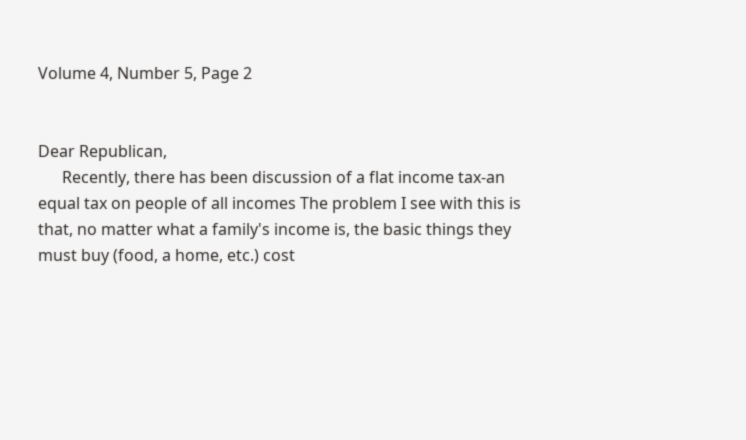Volume 4, Number 5, Page 2


Dear Republican,
      Recently, there has been discussion of a flat income tax-an
equal tax on people of all incomes The problem I see with this is
that, no matter what a family's income is, the basic things they
must buy (food, a home, etc.) cost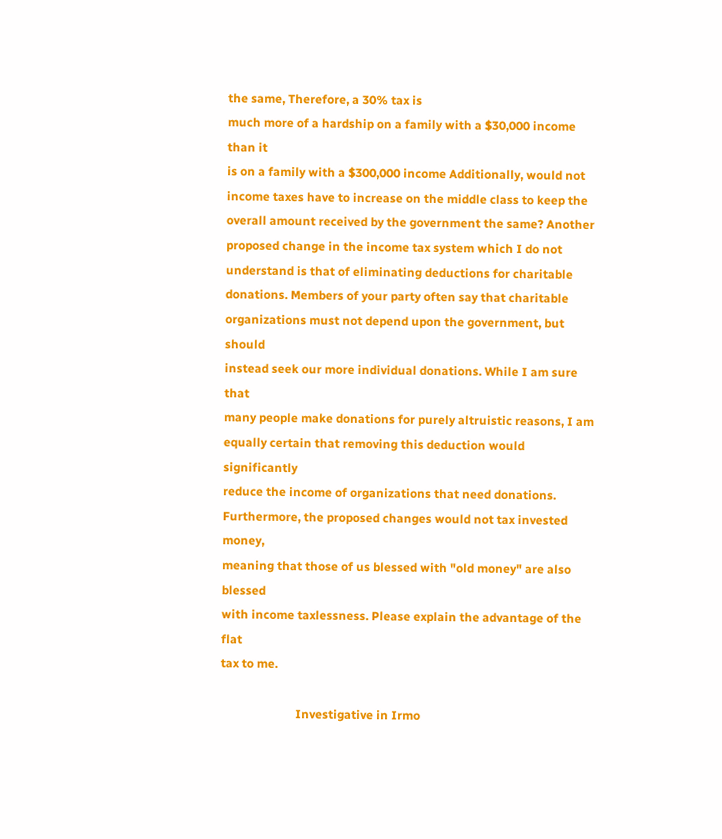the same, Therefore, a 30% tax is
much more of a hardship on a family with a $30,000 income than it
is on a family with a $300,000 income Additionally, would not
income taxes have to increase on the middle class to keep the
overall amount received by the government the same? Another
proposed change in the income tax system which I do not
understand is that of eliminating deductions for charitable
donations. Members of your party often say that charitable
organizations must not depend upon the government, but should
instead seek our more individual donations. While I am sure that
many people make donations for purely altruistic reasons, I am
equally certain that removing this deduction would significantly
reduce the income of organizations that need donations.
Furthermore, the proposed changes would not tax invested money,
meaning that those of us blessed with "old money" are also blessed
with income taxlessness. Please explain the advantage of the flat
tax to me.

                         Investigative in Irmo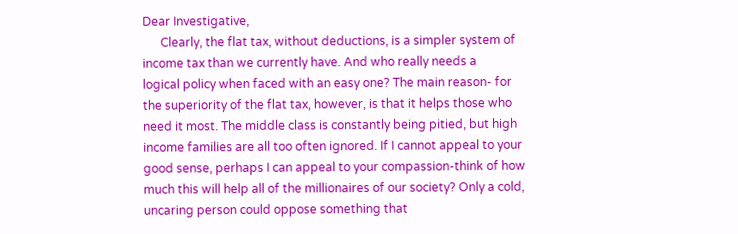Dear Investigative,
      Clearly, the flat tax, without deductions, is a simpler system of
income tax than we currently have. And who really needs a
logical policy when faced with an easy one? The main reason- for
the superiority of the flat tax, however, is that it helps those who
need it most. The middle class is constantly being pitied, but high
income families are all too often ignored. If I cannot appeal to your
good sense, perhaps I can appeal to your compassion-think of how
much this will help all of the millionaires of our society? Only a cold,
uncaring person could oppose something that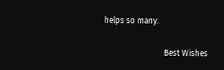helps so many.

                              Best Wishes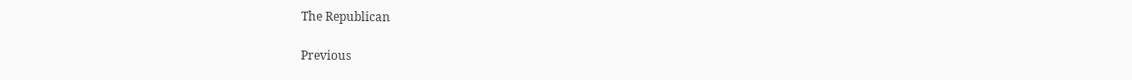The Republican

Previous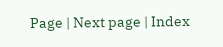Page | Next page | Index